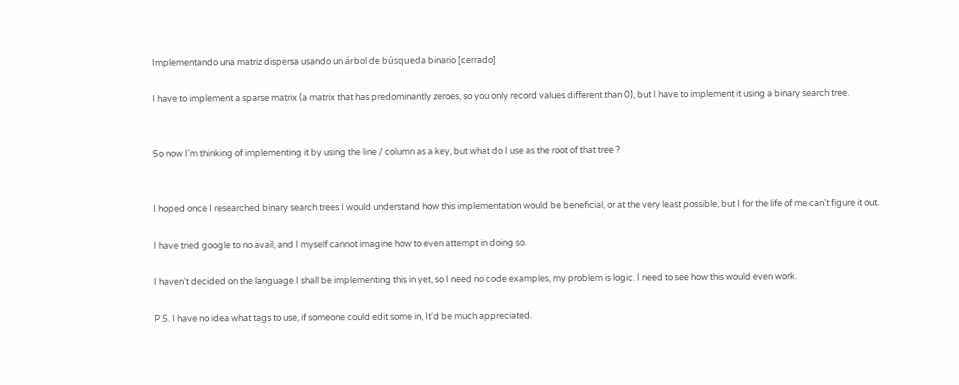Implementando una matriz dispersa usando un árbol de búsqueda binario [cerrado]

I have to implement a sparse matrix (a matrix that has predominantly zeroes, so you only record values different than 0), but I have to implement it using a binary search tree.


So now I'm thinking of implementing it by using the line / column as a key, but what do I use as the root of that tree ?


I hoped once I researched binary search trees I would understand how this implementation would be beneficial, or at the very least possible, but I for the life of me can't figure it out.

I have tried google to no avail, and I myself cannot imagine how to even attempt in doing so.

I haven't decided on the language I shall be implementing this in yet, so I need no code examples, my problem is logic. I need to see how this would even work.

P.S. I have no idea what tags to use, if someone could edit some in, It'd be much appreciated.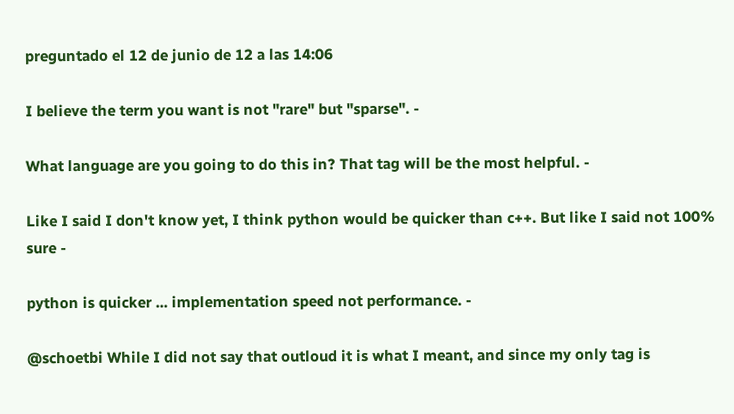preguntado el 12 de junio de 12 a las 14:06

I believe the term you want is not "rare" but "sparse". -

What language are you going to do this in? That tag will be the most helpful. -

Like I said I don't know yet, I think python would be quicker than c++. But like I said not 100% sure -

python is quicker ... implementation speed not performance. -

@schoetbi While I did not say that outloud it is what I meant, and since my only tag is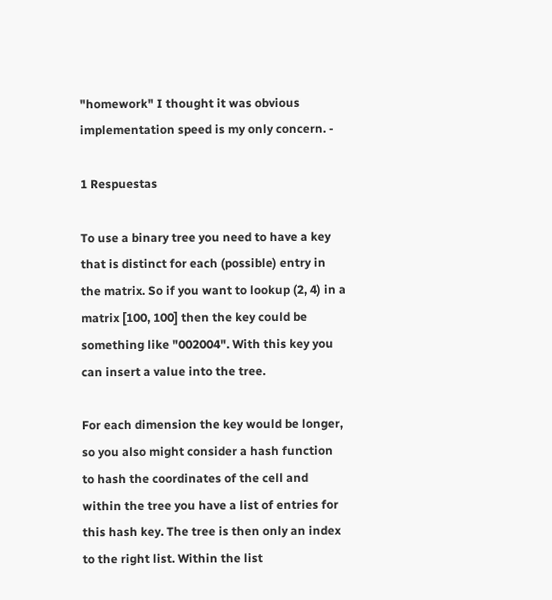"homework" I thought it was obvious implementation speed is my only concern. -

1 Respuestas

To use a binary tree you need to have a key that is distinct for each (possible) entry in the matrix. So if you want to lookup (2, 4) in a matrix [100, 100] then the key could be something like "002004". With this key you can insert a value into the tree.

For each dimension the key would be longer, so you also might consider a hash function to hash the coordinates of the cell and within the tree you have a list of entries for this hash key. The tree is then only an index to the right list. Within the list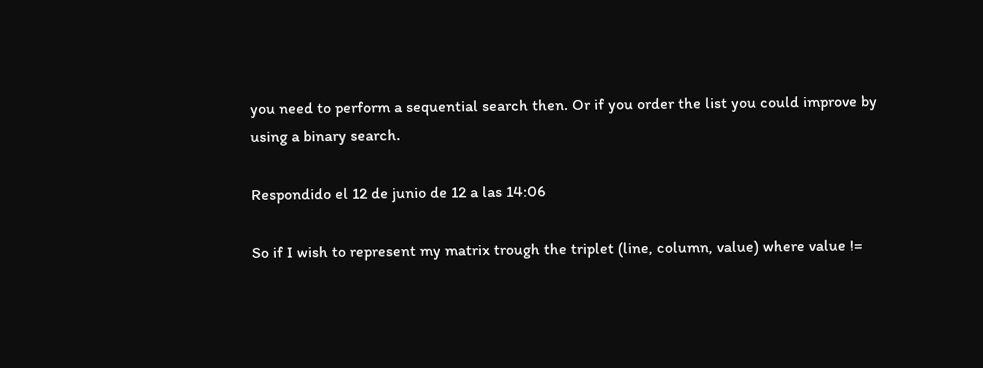you need to perform a sequential search then. Or if you order the list you could improve by using a binary search.

Respondido el 12 de junio de 12 a las 14:06

So if I wish to represent my matrix trough the triplet (line, column, value) where value !=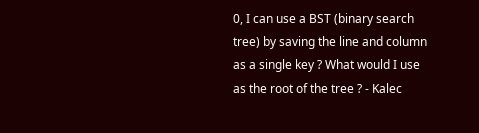0, I can use a BST (binary search tree) by saving the line and column as a single key ? What would I use as the root of the tree ? - Kalec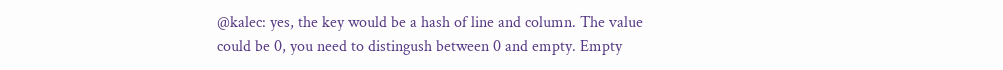@kalec: yes, the key would be a hash of line and column. The value could be 0, you need to distingush between 0 and empty. Empty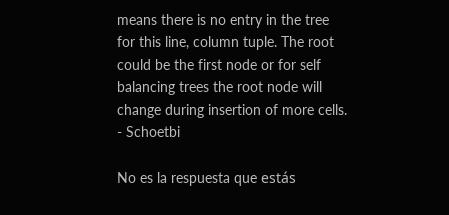means there is no entry in the tree for this line, column tuple. The root could be the first node or for self balancing trees the root node will change during insertion of more cells. - Schoetbi

No es la respuesta que estás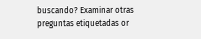buscando? Examinar otras preguntas etiquetadas or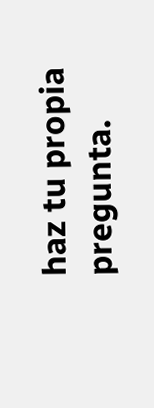haz tu propia pregunta.